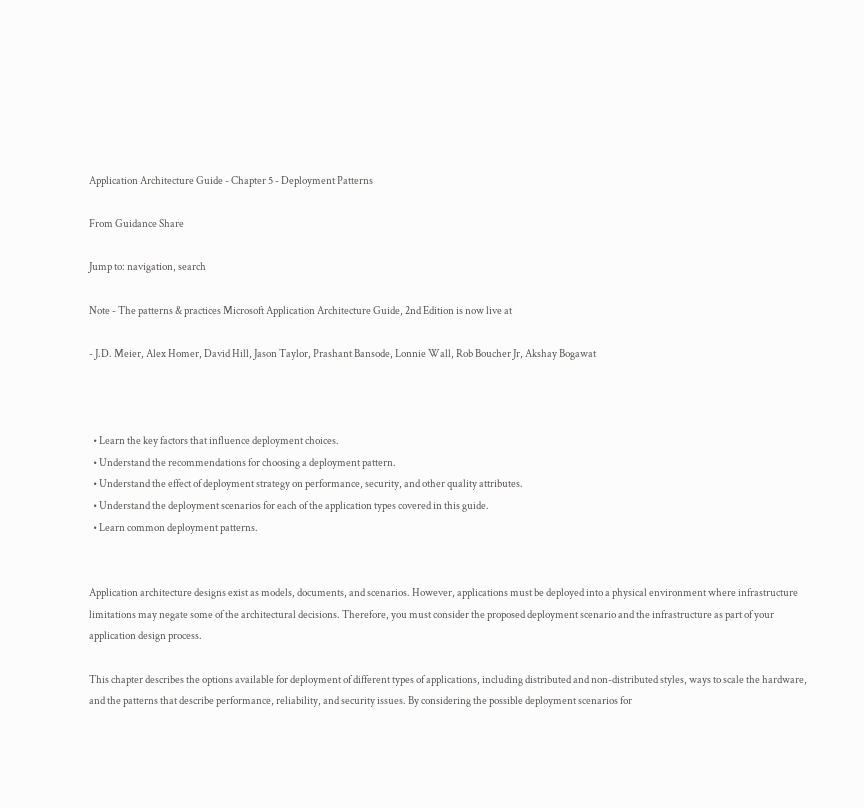Application Architecture Guide - Chapter 5 - Deployment Patterns

From Guidance Share

Jump to: navigation, search

Note - The patterns & practices Microsoft Application Architecture Guide, 2nd Edition is now live at

- J.D. Meier, Alex Homer, David Hill, Jason Taylor, Prashant Bansode, Lonnie Wall, Rob Boucher Jr, Akshay Bogawat



  • Learn the key factors that influence deployment choices.
  • Understand the recommendations for choosing a deployment pattern.
  • Understand the effect of deployment strategy on performance, security, and other quality attributes.
  • Understand the deployment scenarios for each of the application types covered in this guide.
  • Learn common deployment patterns.


Application architecture designs exist as models, documents, and scenarios. However, applications must be deployed into a physical environment where infrastructure limitations may negate some of the architectural decisions. Therefore, you must consider the proposed deployment scenario and the infrastructure as part of your application design process.

This chapter describes the options available for deployment of different types of applications, including distributed and non-distributed styles, ways to scale the hardware, and the patterns that describe performance, reliability, and security issues. By considering the possible deployment scenarios for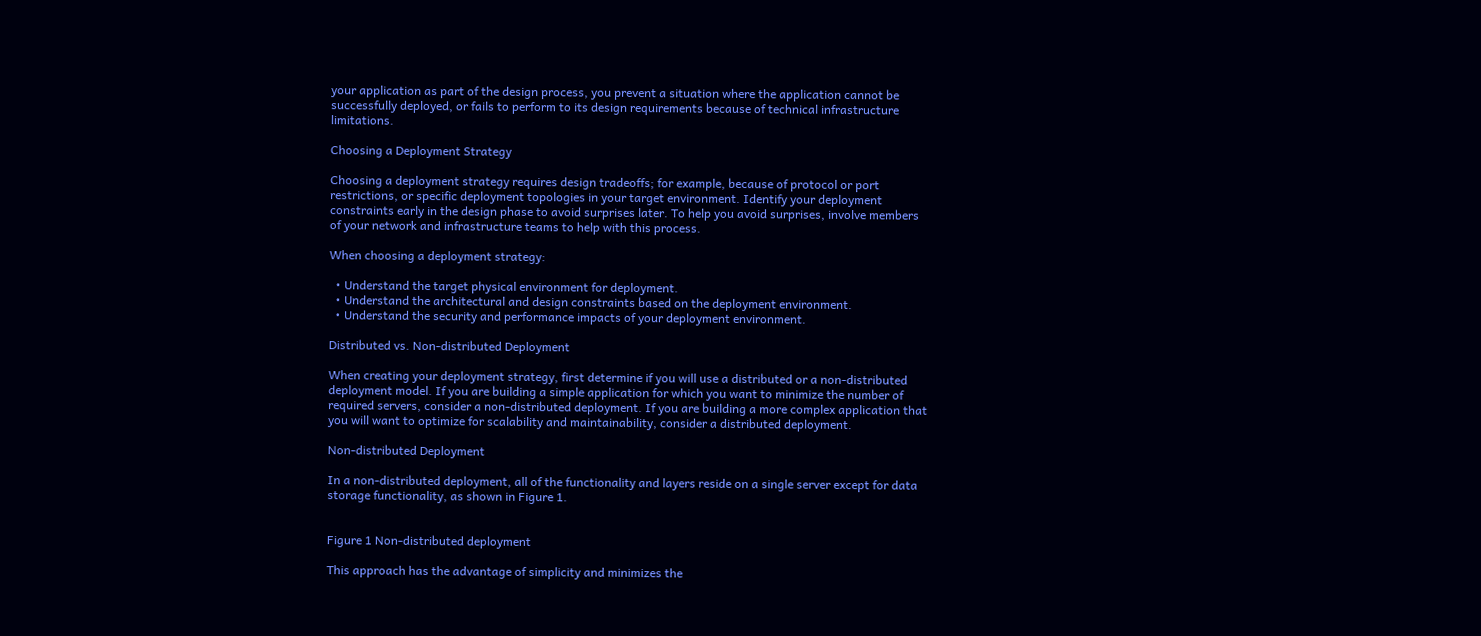your application as part of the design process, you prevent a situation where the application cannot be successfully deployed, or fails to perform to its design requirements because of technical infrastructure limitations.

Choosing a Deployment Strategy

Choosing a deployment strategy requires design tradeoffs; for example, because of protocol or port restrictions, or specific deployment topologies in your target environment. Identify your deployment constraints early in the design phase to avoid surprises later. To help you avoid surprises, involve members of your network and infrastructure teams to help with this process.

When choosing a deployment strategy:

  • Understand the target physical environment for deployment.
  • Understand the architectural and design constraints based on the deployment environment.
  • Understand the security and performance impacts of your deployment environment.

Distributed vs. Non-distributed Deployment

When creating your deployment strategy, first determine if you will use a distributed or a non-distributed deployment model. If you are building a simple application for which you want to minimize the number of required servers, consider a non-distributed deployment. If you are building a more complex application that you will want to optimize for scalability and maintainability, consider a distributed deployment.

Non-distributed Deployment

In a non-distributed deployment, all of the functionality and layers reside on a single server except for data storage functionality, as shown in Figure 1.


Figure 1 Non-distributed deployment

This approach has the advantage of simplicity and minimizes the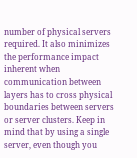number of physical servers required. It also minimizes the performance impact inherent when communication between layers has to cross physical boundaries between servers or server clusters. Keep in mind that by using a single server, even though you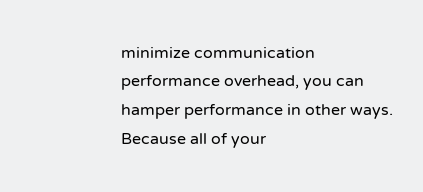minimize communication performance overhead, you can hamper performance in other ways. Because all of your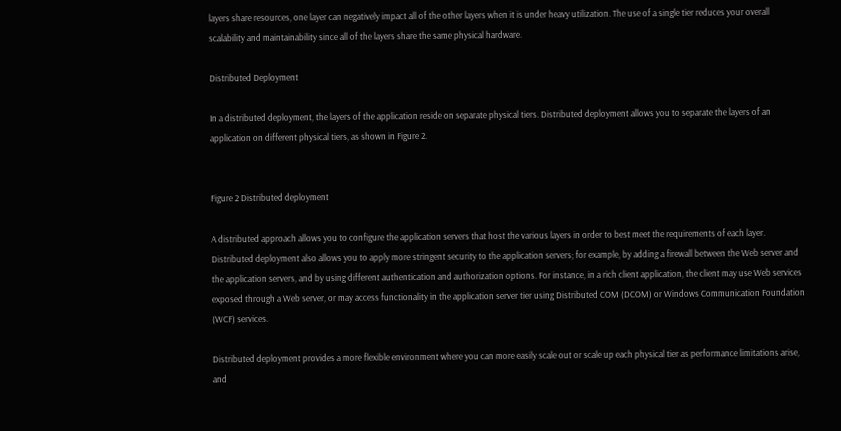layers share resources, one layer can negatively impact all of the other layers when it is under heavy utilization. The use of a single tier reduces your overall scalability and maintainability since all of the layers share the same physical hardware.

Distributed Deployment

In a distributed deployment, the layers of the application reside on separate physical tiers. Distributed deployment allows you to separate the layers of an application on different physical tiers, as shown in Figure 2.


Figure 2 Distributed deployment

A distributed approach allows you to configure the application servers that host the various layers in order to best meet the requirements of each layer. Distributed deployment also allows you to apply more stringent security to the application servers; for example, by adding a firewall between the Web server and the application servers, and by using different authentication and authorization options. For instance, in a rich client application, the client may use Web services exposed through a Web server, or may access functionality in the application server tier using Distributed COM (DCOM) or Windows Communication Foundation (WCF) services.

Distributed deployment provides a more flexible environment where you can more easily scale out or scale up each physical tier as performance limitations arise, and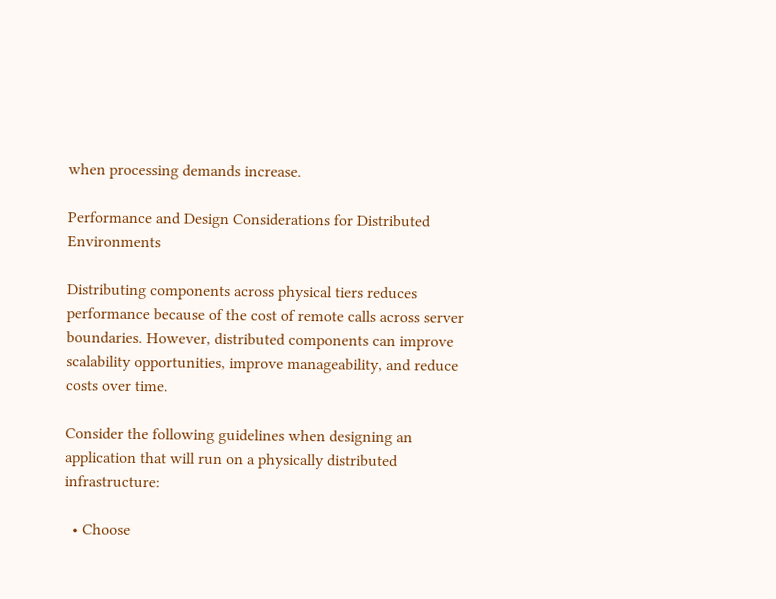when processing demands increase.

Performance and Design Considerations for Distributed Environments

Distributing components across physical tiers reduces performance because of the cost of remote calls across server boundaries. However, distributed components can improve scalability opportunities, improve manageability, and reduce costs over time.

Consider the following guidelines when designing an application that will run on a physically distributed infrastructure:

  • Choose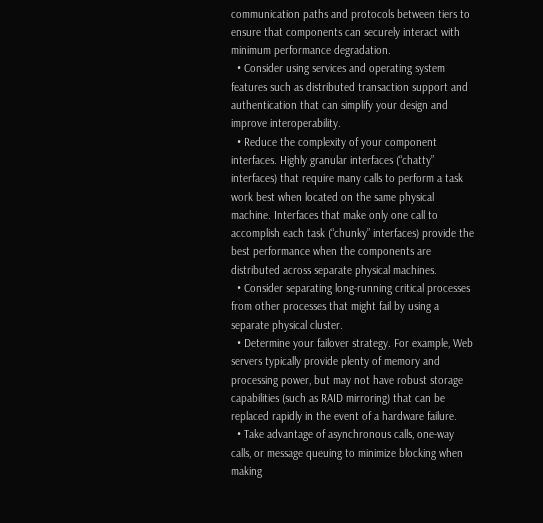communication paths and protocols between tiers to ensure that components can securely interact with minimum performance degradation.
  • Consider using services and operating system features such as distributed transaction support and authentication that can simplify your design and improve interoperability.
  • Reduce the complexity of your component interfaces. Highly granular interfaces (“chatty” interfaces) that require many calls to perform a task work best when located on the same physical machine. Interfaces that make only one call to accomplish each task (“chunky” interfaces) provide the best performance when the components are distributed across separate physical machines.
  • Consider separating long-running critical processes from other processes that might fail by using a separate physical cluster.
  • Determine your failover strategy. For example, Web servers typically provide plenty of memory and processing power, but may not have robust storage capabilities (such as RAID mirroring) that can be replaced rapidly in the event of a hardware failure.
  • Take advantage of asynchronous calls, one-way calls, or message queuing to minimize blocking when making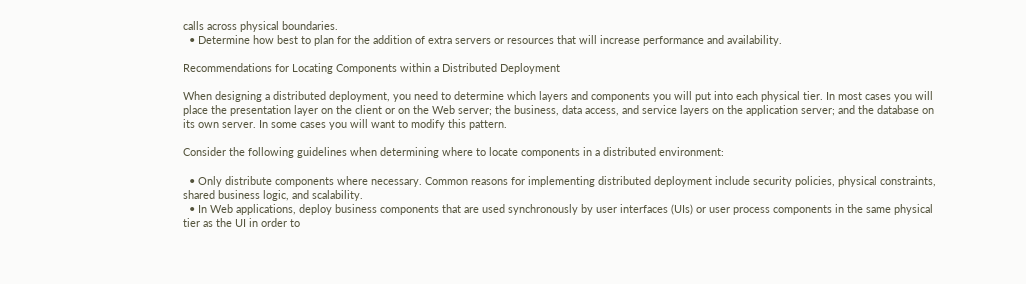calls across physical boundaries.
  • Determine how best to plan for the addition of extra servers or resources that will increase performance and availability.

Recommendations for Locating Components within a Distributed Deployment

When designing a distributed deployment, you need to determine which layers and components you will put into each physical tier. In most cases you will place the presentation layer on the client or on the Web server; the business, data access, and service layers on the application server; and the database on its own server. In some cases you will want to modify this pattern.

Consider the following guidelines when determining where to locate components in a distributed environment:

  • Only distribute components where necessary. Common reasons for implementing distributed deployment include security policies, physical constraints, shared business logic, and scalability.
  • In Web applications, deploy business components that are used synchronously by user interfaces (UIs) or user process components in the same physical tier as the UI in order to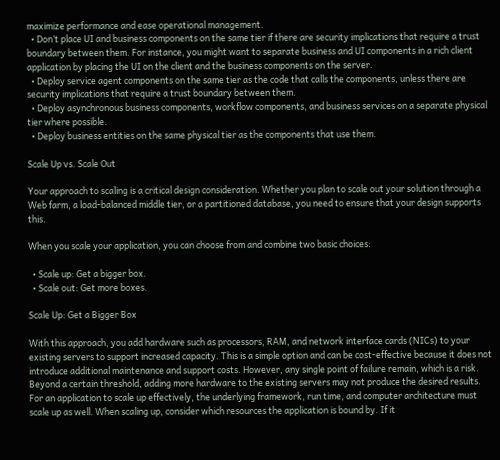maximize performance and ease operational management.
  • Don’t place UI and business components on the same tier if there are security implications that require a trust boundary between them. For instance, you might want to separate business and UI components in a rich client application by placing the UI on the client and the business components on the server.
  • Deploy service agent components on the same tier as the code that calls the components, unless there are security implications that require a trust boundary between them.
  • Deploy asynchronous business components, workflow components, and business services on a separate physical tier where possible.
  • Deploy business entities on the same physical tier as the components that use them.

Scale Up vs. Scale Out

Your approach to scaling is a critical design consideration. Whether you plan to scale out your solution through a Web farm, a load-balanced middle tier, or a partitioned database, you need to ensure that your design supports this.

When you scale your application, you can choose from and combine two basic choices:

  • Scale up: Get a bigger box.
  • Scale out: Get more boxes.

Scale Up: Get a Bigger Box

With this approach, you add hardware such as processors, RAM, and network interface cards (NICs) to your existing servers to support increased capacity. This is a simple option and can be cost-effective because it does not introduce additional maintenance and support costs. However, any single point of failure remain, which is a risk. Beyond a certain threshold, adding more hardware to the existing servers may not produce the desired results. For an application to scale up effectively, the underlying framework, run time, and computer architecture must scale up as well. When scaling up, consider which resources the application is bound by. If it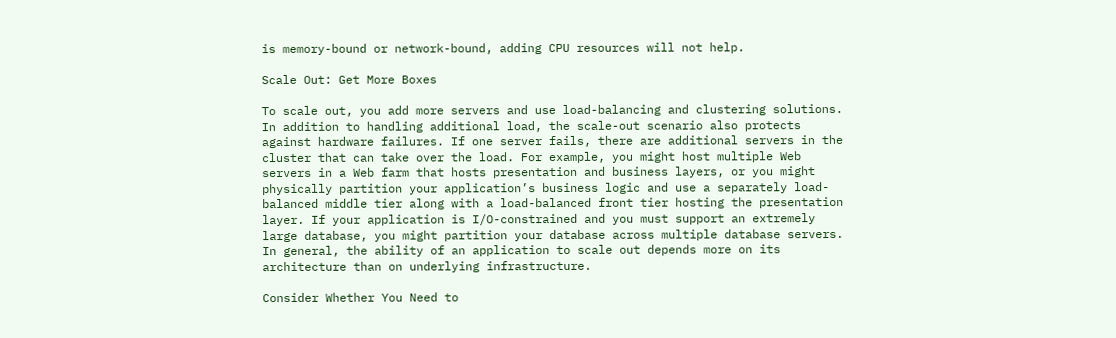is memory-bound or network-bound, adding CPU resources will not help.

Scale Out: Get More Boxes

To scale out, you add more servers and use load-balancing and clustering solutions. In addition to handling additional load, the scale-out scenario also protects against hardware failures. If one server fails, there are additional servers in the cluster that can take over the load. For example, you might host multiple Web servers in a Web farm that hosts presentation and business layers, or you might physically partition your application’s business logic and use a separately load-balanced middle tier along with a load-balanced front tier hosting the presentation layer. If your application is I/O-constrained and you must support an extremely large database, you might partition your database across multiple database servers. In general, the ability of an application to scale out depends more on its architecture than on underlying infrastructure.

Consider Whether You Need to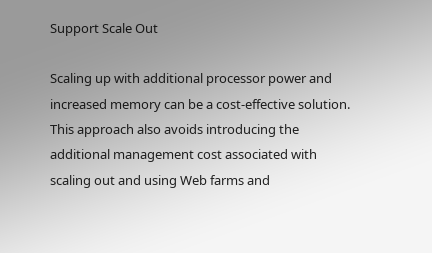Support Scale Out

Scaling up with additional processor power and increased memory can be a cost-effective solution. This approach also avoids introducing the additional management cost associated with scaling out and using Web farms and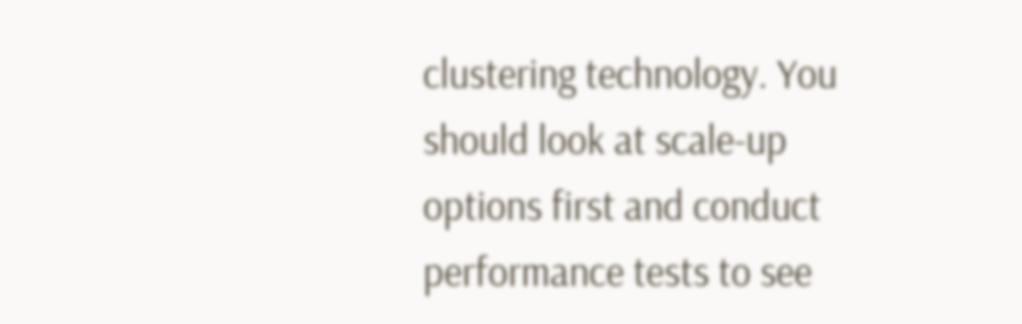clustering technology. You should look at scale-up options first and conduct performance tests to see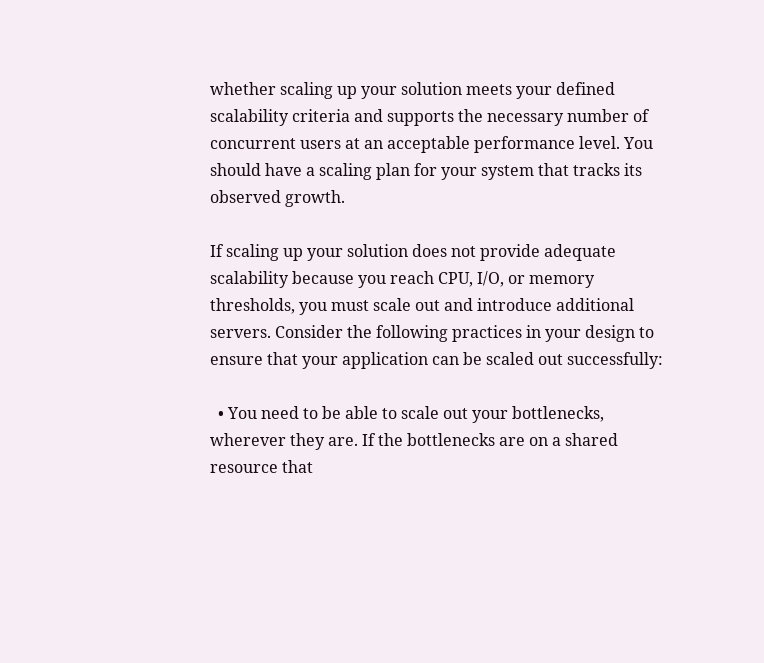whether scaling up your solution meets your defined scalability criteria and supports the necessary number of concurrent users at an acceptable performance level. You should have a scaling plan for your system that tracks its observed growth.

If scaling up your solution does not provide adequate scalability because you reach CPU, I/O, or memory thresholds, you must scale out and introduce additional servers. Consider the following practices in your design to ensure that your application can be scaled out successfully:

  • You need to be able to scale out your bottlenecks, wherever they are. If the bottlenecks are on a shared resource that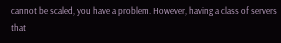cannot be scaled, you have a problem. However, having a class of servers that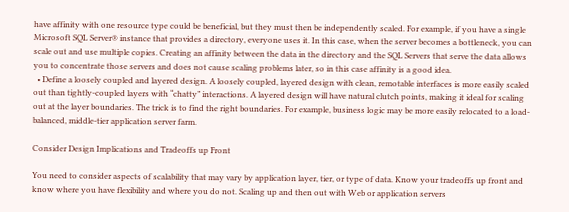have affinity with one resource type could be beneficial, but they must then be independently scaled. For example, if you have a single Microsoft SQL Server® instance that provides a directory, everyone uses it. In this case, when the server becomes a bottleneck, you can scale out and use multiple copies. Creating an affinity between the data in the directory and the SQL Servers that serve the data allows you to concentrate those servers and does not cause scaling problems later, so in this case affinity is a good idea.
  • Define a loosely coupled and layered design. A loosely coupled, layered design with clean, remotable interfaces is more easily scaled out than tightly-coupled layers with “chatty” interactions. A layered design will have natural clutch points, making it ideal for scaling out at the layer boundaries. The trick is to find the right boundaries. For example, business logic may be more easily relocated to a load-balanced, middle-tier application server farm.

Consider Design Implications and Tradeoffs up Front

You need to consider aspects of scalability that may vary by application layer, tier, or type of data. Know your tradeoffs up front and know where you have flexibility and where you do not. Scaling up and then out with Web or application servers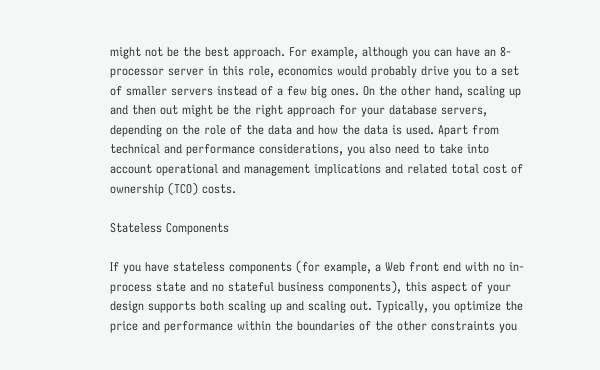might not be the best approach. For example, although you can have an 8-processor server in this role, economics would probably drive you to a set of smaller servers instead of a few big ones. On the other hand, scaling up and then out might be the right approach for your database servers, depending on the role of the data and how the data is used. Apart from technical and performance considerations, you also need to take into account operational and management implications and related total cost of ownership (TCO) costs.

Stateless Components

If you have stateless components (for example, a Web front end with no in-process state and no stateful business components), this aspect of your design supports both scaling up and scaling out. Typically, you optimize the price and performance within the boundaries of the other constraints you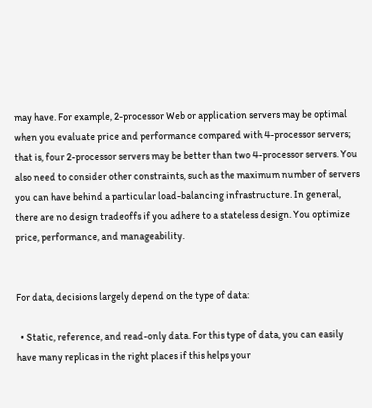may have. For example, 2-processor Web or application servers may be optimal when you evaluate price and performance compared with 4-processor servers; that is, four 2-processor servers may be better than two 4-processor servers. You also need to consider other constraints, such as the maximum number of servers you can have behind a particular load-balancing infrastructure. In general, there are no design tradeoffs if you adhere to a stateless design. You optimize price, performance, and manageability.


For data, decisions largely depend on the type of data:

  • Static, reference, and read-only data. For this type of data, you can easily have many replicas in the right places if this helps your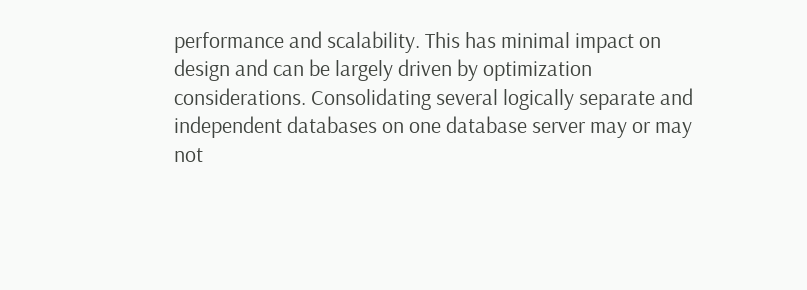performance and scalability. This has minimal impact on design and can be largely driven by optimization considerations. Consolidating several logically separate and independent databases on one database server may or may not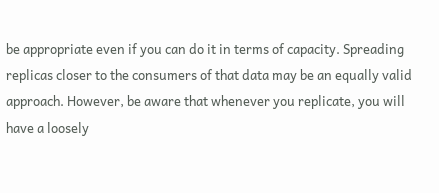be appropriate even if you can do it in terms of capacity. Spreading replicas closer to the consumers of that data may be an equally valid approach. However, be aware that whenever you replicate, you will have a loosely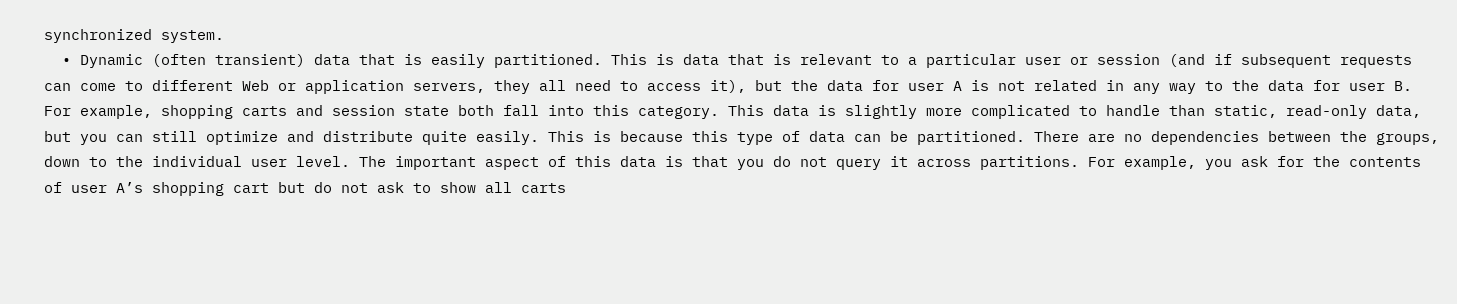synchronized system.
  • Dynamic (often transient) data that is easily partitioned. This is data that is relevant to a particular user or session (and if subsequent requests can come to different Web or application servers, they all need to access it), but the data for user A is not related in any way to the data for user B. For example, shopping carts and session state both fall into this category. This data is slightly more complicated to handle than static, read-only data, but you can still optimize and distribute quite easily. This is because this type of data can be partitioned. There are no dependencies between the groups, down to the individual user level. The important aspect of this data is that you do not query it across partitions. For example, you ask for the contents of user A’s shopping cart but do not ask to show all carts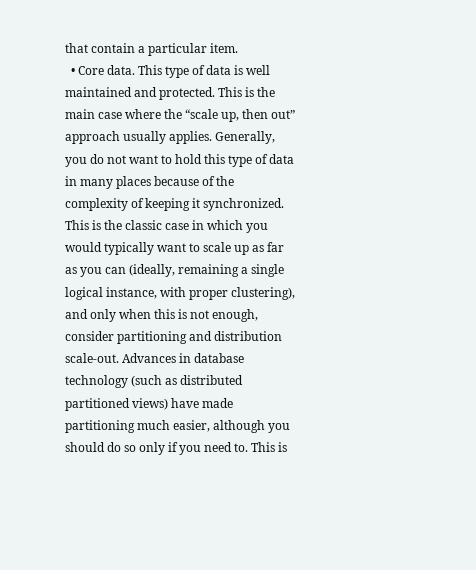that contain a particular item.
  • Core data. This type of data is well maintained and protected. This is the main case where the “scale up, then out” approach usually applies. Generally, you do not want to hold this type of data in many places because of the complexity of keeping it synchronized. This is the classic case in which you would typically want to scale up as far as you can (ideally, remaining a single logical instance, with proper clustering), and only when this is not enough, consider partitioning and distribution scale-out. Advances in database technology (such as distributed partitioned views) have made partitioning much easier, although you should do so only if you need to. This is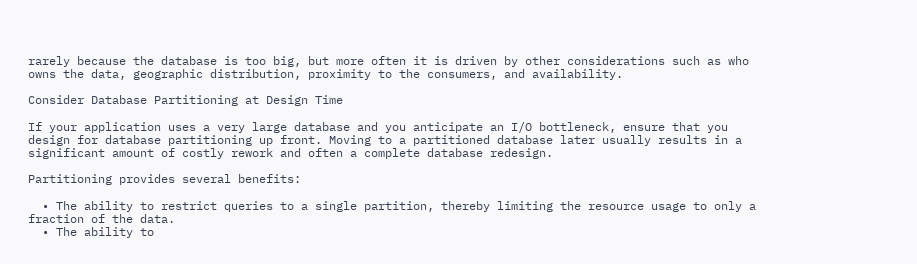rarely because the database is too big, but more often it is driven by other considerations such as who owns the data, geographic distribution, proximity to the consumers, and availability.

Consider Database Partitioning at Design Time

If your application uses a very large database and you anticipate an I/O bottleneck, ensure that you design for database partitioning up front. Moving to a partitioned database later usually results in a significant amount of costly rework and often a complete database redesign.

Partitioning provides several benefits:

  • The ability to restrict queries to a single partition, thereby limiting the resource usage to only a fraction of the data.
  • The ability to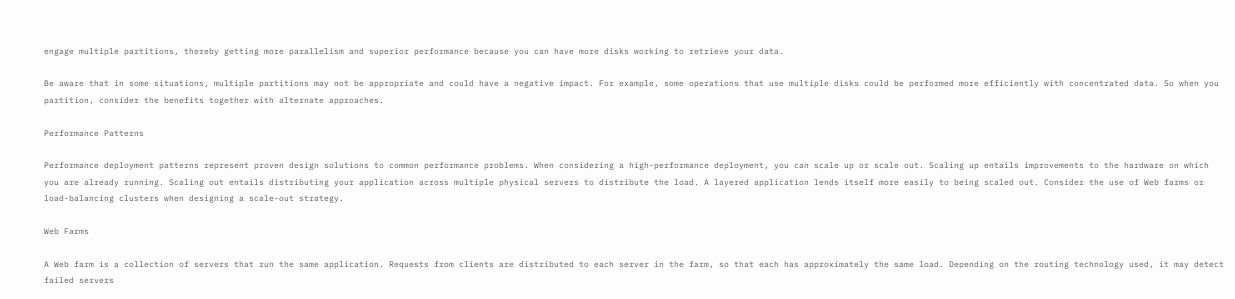engage multiple partitions, thereby getting more parallelism and superior performance because you can have more disks working to retrieve your data.

Be aware that in some situations, multiple partitions may not be appropriate and could have a negative impact. For example, some operations that use multiple disks could be performed more efficiently with concentrated data. So when you partition, consider the benefits together with alternate approaches.

Performance Patterns

Performance deployment patterns represent proven design solutions to common performance problems. When considering a high-performance deployment, you can scale up or scale out. Scaling up entails improvements to the hardware on which you are already running. Scaling out entails distributing your application across multiple physical servers to distribute the load. A layered application lends itself more easily to being scaled out. Consider the use of Web farms or load-balancing clusters when designing a scale-out strategy.

Web Farms

A Web farm is a collection of servers that run the same application. Requests from clients are distributed to each server in the farm, so that each has approximately the same load. Depending on the routing technology used, it may detect failed servers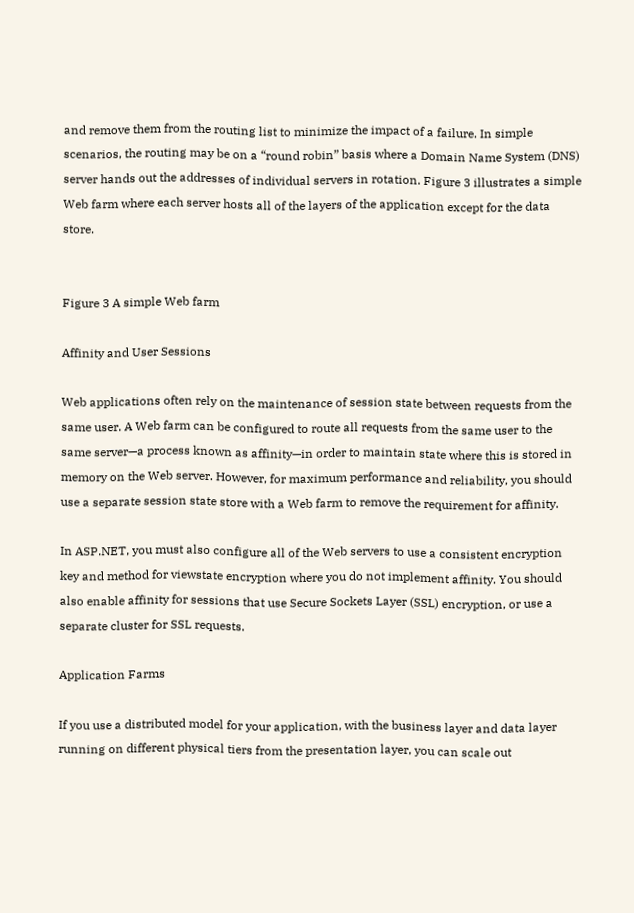and remove them from the routing list to minimize the impact of a failure. In simple scenarios, the routing may be on a “round robin” basis where a Domain Name System (DNS) server hands out the addresses of individual servers in rotation. Figure 3 illustrates a simple Web farm where each server hosts all of the layers of the application except for the data store.


Figure 3 A simple Web farm

Affinity and User Sessions

Web applications often rely on the maintenance of session state between requests from the same user. A Web farm can be configured to route all requests from the same user to the same server—a process known as affinity—in order to maintain state where this is stored in memory on the Web server. However, for maximum performance and reliability, you should use a separate session state store with a Web farm to remove the requirement for affinity.

In ASP.NET, you must also configure all of the Web servers to use a consistent encryption key and method for viewstate encryption where you do not implement affinity. You should also enable affinity for sessions that use Secure Sockets Layer (SSL) encryption, or use a separate cluster for SSL requests.

Application Farms

If you use a distributed model for your application, with the business layer and data layer running on different physical tiers from the presentation layer, you can scale out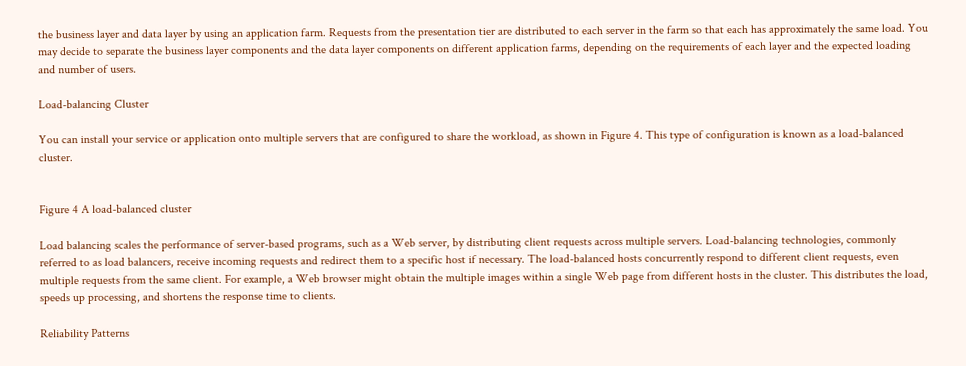the business layer and data layer by using an application farm. Requests from the presentation tier are distributed to each server in the farm so that each has approximately the same load. You may decide to separate the business layer components and the data layer components on different application farms, depending on the requirements of each layer and the expected loading and number of users.

Load-balancing Cluster

You can install your service or application onto multiple servers that are configured to share the workload, as shown in Figure 4. This type of configuration is known as a load-balanced cluster.


Figure 4 A load-balanced cluster

Load balancing scales the performance of server-based programs, such as a Web server, by distributing client requests across multiple servers. Load-balancing technologies, commonly referred to as load balancers, receive incoming requests and redirect them to a specific host if necessary. The load-balanced hosts concurrently respond to different client requests, even multiple requests from the same client. For example, a Web browser might obtain the multiple images within a single Web page from different hosts in the cluster. This distributes the load, speeds up processing, and shortens the response time to clients.

Reliability Patterns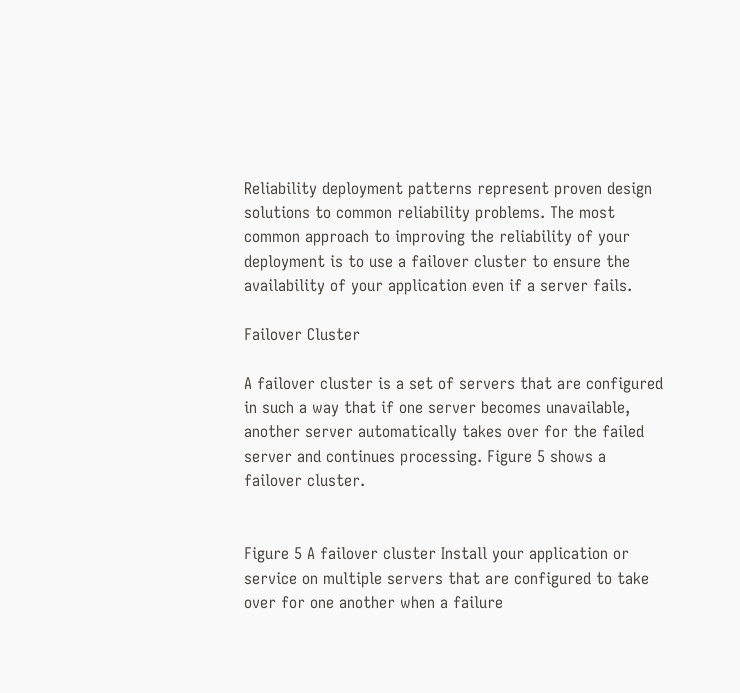Reliability deployment patterns represent proven design solutions to common reliability problems. The most common approach to improving the reliability of your deployment is to use a failover cluster to ensure the availability of your application even if a server fails.

Failover Cluster

A failover cluster is a set of servers that are configured in such a way that if one server becomes unavailable, another server automatically takes over for the failed server and continues processing. Figure 5 shows a failover cluster.


Figure 5 A failover cluster Install your application or service on multiple servers that are configured to take over for one another when a failure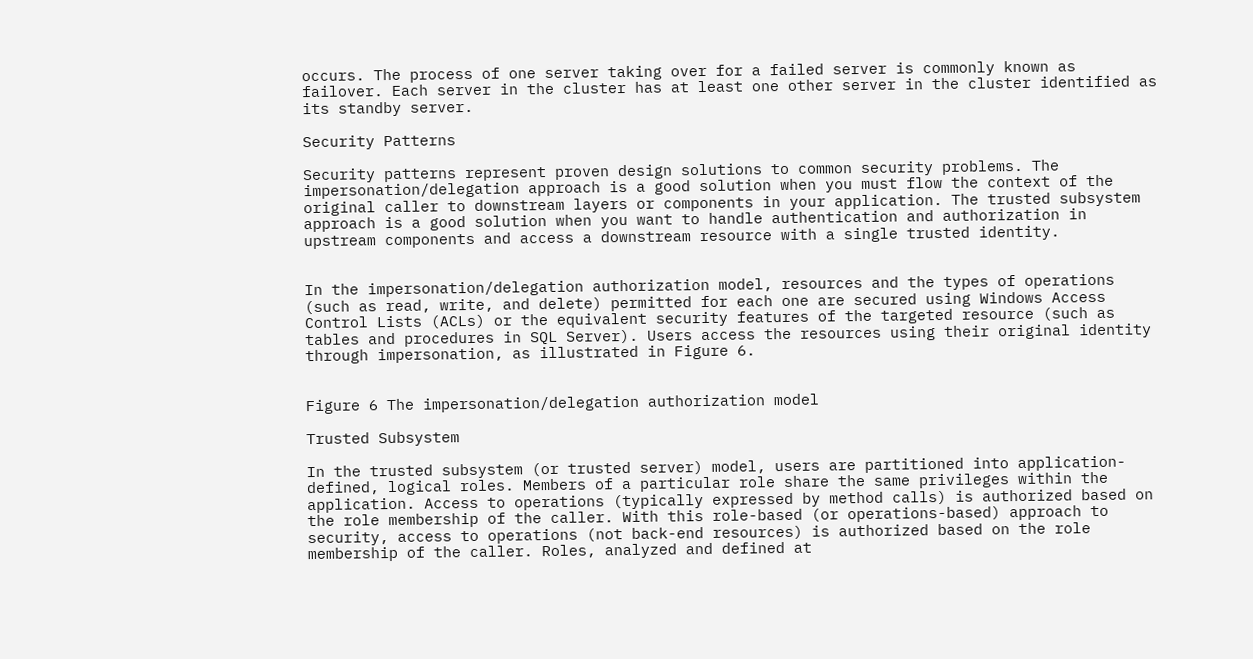occurs. The process of one server taking over for a failed server is commonly known as failover. Each server in the cluster has at least one other server in the cluster identified as its standby server.

Security Patterns

Security patterns represent proven design solutions to common security problems. The impersonation/delegation approach is a good solution when you must flow the context of the original caller to downstream layers or components in your application. The trusted subsystem approach is a good solution when you want to handle authentication and authorization in upstream components and access a downstream resource with a single trusted identity.


In the impersonation/delegation authorization model, resources and the types of operations (such as read, write, and delete) permitted for each one are secured using Windows Access Control Lists (ACLs) or the equivalent security features of the targeted resource (such as tables and procedures in SQL Server). Users access the resources using their original identity through impersonation, as illustrated in Figure 6.


Figure 6 The impersonation/delegation authorization model

Trusted Subsystem

In the trusted subsystem (or trusted server) model, users are partitioned into application-defined, logical roles. Members of a particular role share the same privileges within the application. Access to operations (typically expressed by method calls) is authorized based on the role membership of the caller. With this role-based (or operations-based) approach to security, access to operations (not back-end resources) is authorized based on the role membership of the caller. Roles, analyzed and defined at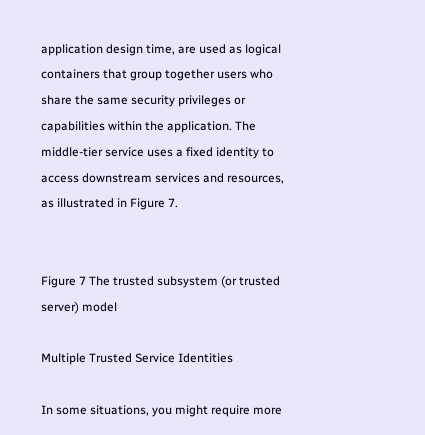application design time, are used as logical containers that group together users who share the same security privileges or capabilities within the application. The middle-tier service uses a fixed identity to access downstream services and resources, as illustrated in Figure 7.


Figure 7 The trusted subsystem (or trusted server) model

Multiple Trusted Service Identities

In some situations, you might require more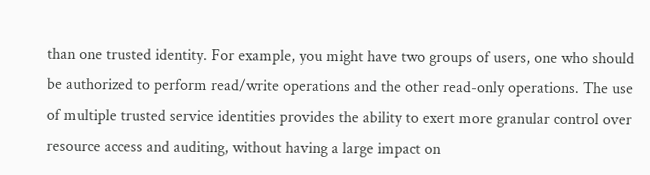than one trusted identity. For example, you might have two groups of users, one who should be authorized to perform read/write operations and the other read-only operations. The use of multiple trusted service identities provides the ability to exert more granular control over resource access and auditing, without having a large impact on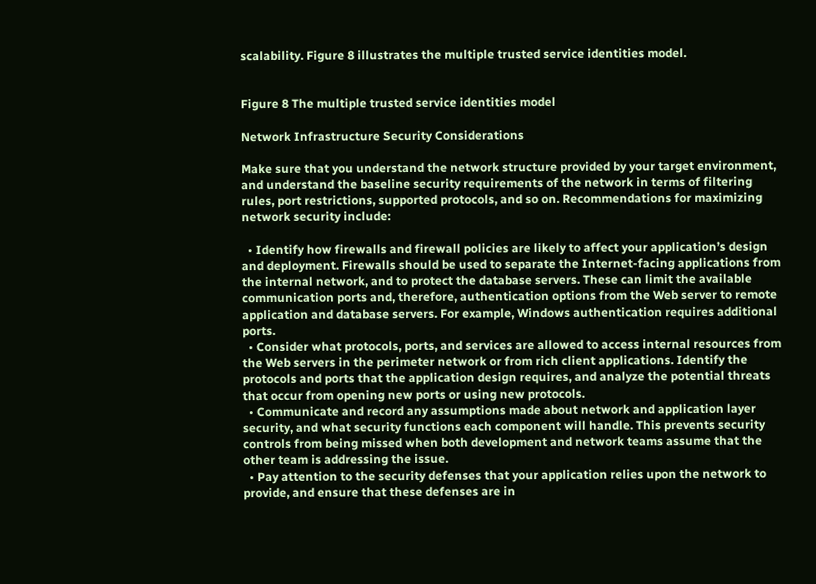scalability. Figure 8 illustrates the multiple trusted service identities model.


Figure 8 The multiple trusted service identities model

Network Infrastructure Security Considerations

Make sure that you understand the network structure provided by your target environment, and understand the baseline security requirements of the network in terms of filtering rules, port restrictions, supported protocols, and so on. Recommendations for maximizing network security include:

  • Identify how firewalls and firewall policies are likely to affect your application’s design and deployment. Firewalls should be used to separate the Internet-facing applications from the internal network, and to protect the database servers. These can limit the available communication ports and, therefore, authentication options from the Web server to remote application and database servers. For example, Windows authentication requires additional ports.
  • Consider what protocols, ports, and services are allowed to access internal resources from the Web servers in the perimeter network or from rich client applications. Identify the protocols and ports that the application design requires, and analyze the potential threats that occur from opening new ports or using new protocols.
  • Communicate and record any assumptions made about network and application layer security, and what security functions each component will handle. This prevents security controls from being missed when both development and network teams assume that the other team is addressing the issue.
  • Pay attention to the security defenses that your application relies upon the network to provide, and ensure that these defenses are in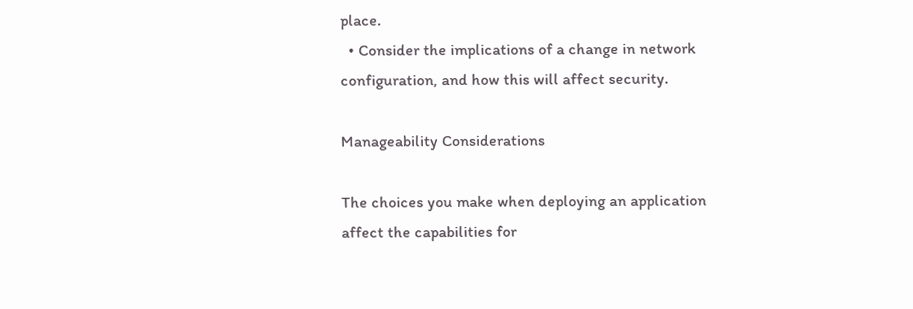place.
  • Consider the implications of a change in network configuration, and how this will affect security.

Manageability Considerations

The choices you make when deploying an application affect the capabilities for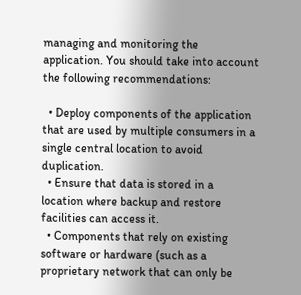managing and monitoring the application. You should take into account the following recommendations:

  • Deploy components of the application that are used by multiple consumers in a single central location to avoid duplication.
  • Ensure that data is stored in a location where backup and restore facilities can access it.
  • Components that rely on existing software or hardware (such as a proprietary network that can only be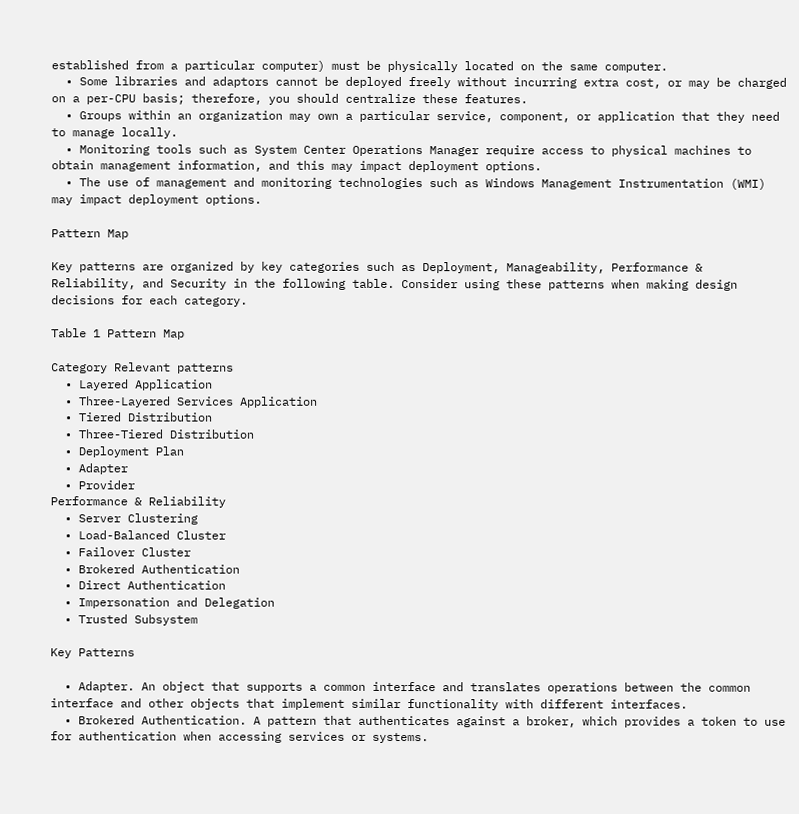established from a particular computer) must be physically located on the same computer.
  • Some libraries and adaptors cannot be deployed freely without incurring extra cost, or may be charged on a per-CPU basis; therefore, you should centralize these features.
  • Groups within an organization may own a particular service, component, or application that they need to manage locally.
  • Monitoring tools such as System Center Operations Manager require access to physical machines to obtain management information, and this may impact deployment options.
  • The use of management and monitoring technologies such as Windows Management Instrumentation (WMI) may impact deployment options.

Pattern Map

Key patterns are organized by key categories such as Deployment, Manageability, Performance & Reliability, and Security in the following table. Consider using these patterns when making design decisions for each category.

Table 1 Pattern Map

Category Relevant patterns
  • Layered Application
  • Three-Layered Services Application
  • Tiered Distribution
  • Three-Tiered Distribution
  • Deployment Plan
  • Adapter
  • Provider
Performance & Reliability
  • Server Clustering
  • Load-Balanced Cluster
  • Failover Cluster
  • Brokered Authentication
  • Direct Authentication
  • Impersonation and Delegation
  • Trusted Subsystem

Key Patterns

  • Adapter. An object that supports a common interface and translates operations between the common interface and other objects that implement similar functionality with different interfaces.
  • Brokered Authentication. A pattern that authenticates against a broker, which provides a token to use for authentication when accessing services or systems.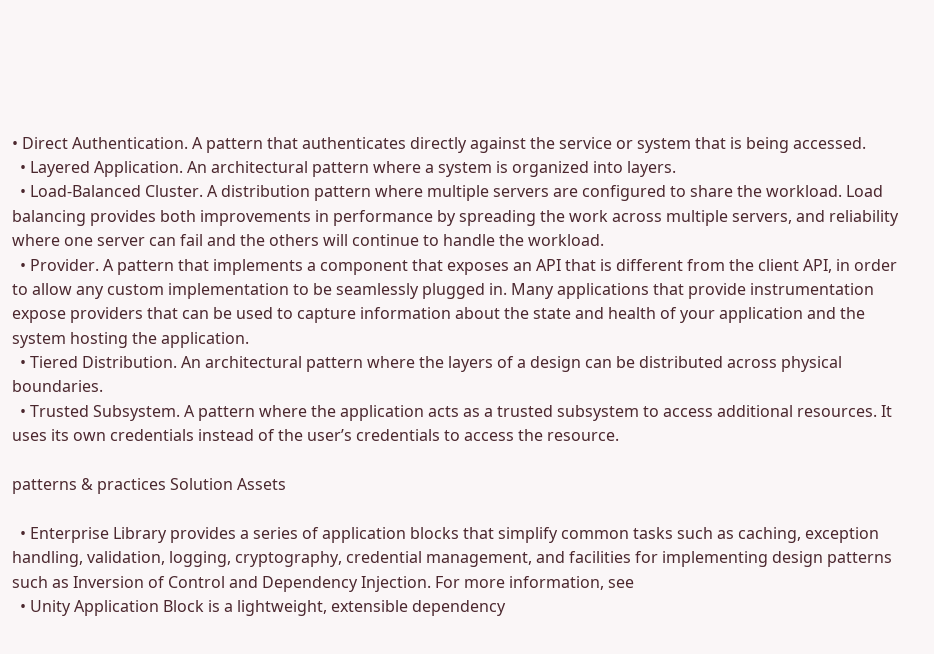• Direct Authentication. A pattern that authenticates directly against the service or system that is being accessed.
  • Layered Application. An architectural pattern where a system is organized into layers.
  • Load-Balanced Cluster. A distribution pattern where multiple servers are configured to share the workload. Load balancing provides both improvements in performance by spreading the work across multiple servers, and reliability where one server can fail and the others will continue to handle the workload.
  • Provider. A pattern that implements a component that exposes an API that is different from the client API, in order to allow any custom implementation to be seamlessly plugged in. Many applications that provide instrumentation expose providers that can be used to capture information about the state and health of your application and the system hosting the application.
  • Tiered Distribution. An architectural pattern where the layers of a design can be distributed across physical boundaries.
  • Trusted Subsystem. A pattern where the application acts as a trusted subsystem to access additional resources. It uses its own credentials instead of the user’s credentials to access the resource.

patterns & practices Solution Assets

  • Enterprise Library provides a series of application blocks that simplify common tasks such as caching, exception handling, validation, logging, cryptography, credential management, and facilities for implementing design patterns such as Inversion of Control and Dependency Injection. For more information, see
  • Unity Application Block is a lightweight, extensible dependency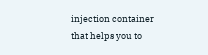injection container that helps you to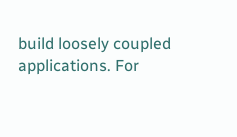build loosely coupled applications. For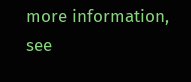more information, see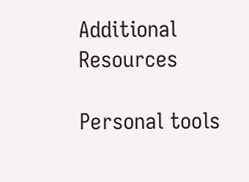Additional Resources

Personal tools